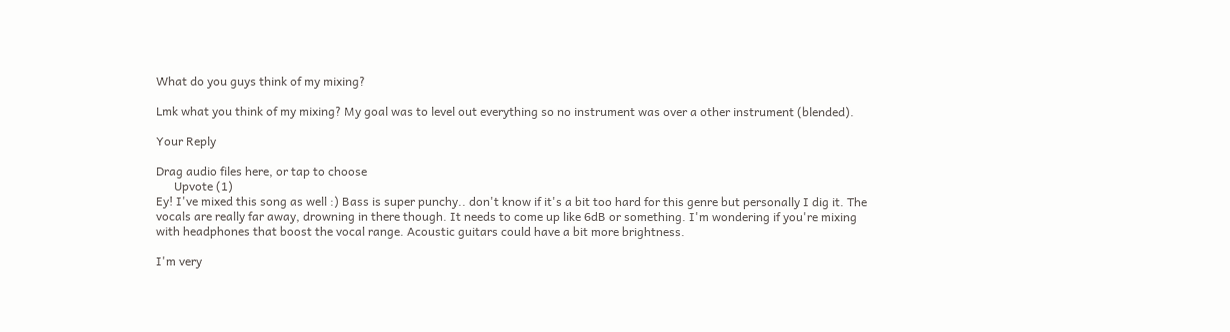What do you guys think of my mixing?

Lmk what you think of my mixing? My goal was to level out everything so no instrument was over a other instrument (blended).

Your Reply

Drag audio files here, or tap to choose
      Upvote (1)
Ey! I've mixed this song as well :) Bass is super punchy.. don't know if it's a bit too hard for this genre but personally I dig it. The vocals are really far away, drowning in there though. It needs to come up like 6dB or something. I'm wondering if you're mixing with headphones that boost the vocal range. Acoustic guitars could have a bit more brightness.

I'm very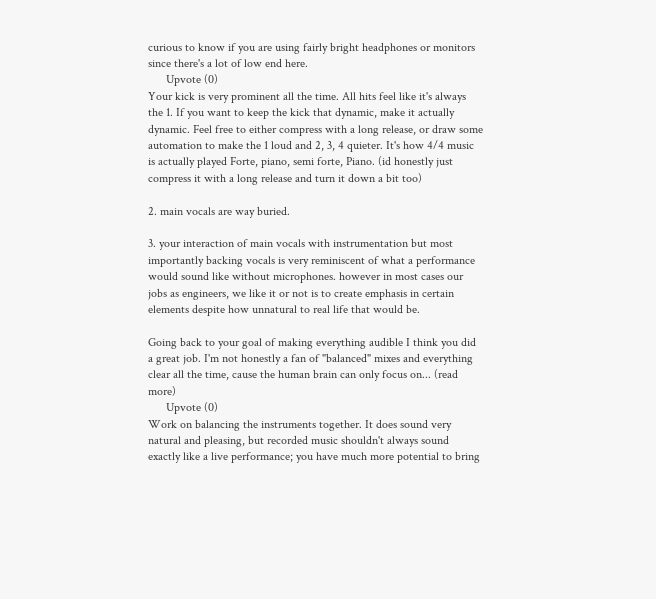curious to know if you are using fairly bright headphones or monitors since there's a lot of low end here.
      Upvote (0)
Your kick is very prominent all the time. All hits feel like it's always the 1. If you want to keep the kick that dynamic, make it actually dynamic. Feel free to either compress with a long release, or draw some automation to make the 1 loud and 2, 3, 4 quieter. It's how 4/4 music is actually played Forte, piano, semi forte, Piano. (id honestly just compress it with a long release and turn it down a bit too)

2. main vocals are way buried.

3. your interaction of main vocals with instrumentation but most importantly backing vocals is very reminiscent of what a performance would sound like without microphones. however in most cases our jobs as engineers, we like it or not is to create emphasis in certain elements despite how unnatural to real life that would be.

Going back to your goal of making everything audible I think you did a great job. I'm not honestly a fan of "balanced" mixes and everything clear all the time, cause the human brain can only focus on... (read more)
      Upvote (0)
Work on balancing the instruments together. It does sound very natural and pleasing, but recorded music shouldn't always sound exactly like a live performance; you have much more potential to bring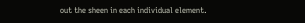out the sheen in each individual element.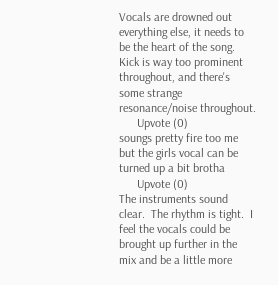Vocals are drowned out everything else, it needs to be the heart of the song. Kick is way too prominent throughout, and there's some strange resonance/noise throughout.
      Upvote (0)
soungs pretty fire too me but the girls vocal can be turned up a bit brotha
      Upvote (0)
The instruments sound clear.  The rhythm is tight.  I feel the vocals could be brought up further in the mix and be a little more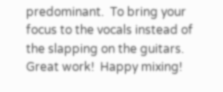predominant.  To bring your focus to the vocals instead of the slapping on the guitars.  Great work!  Happy mixing!